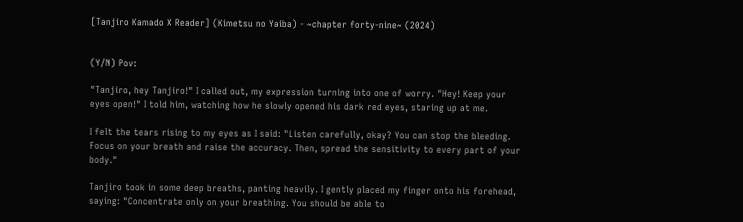[Tanjiro Kamado X Reader] (Kimetsu no Yaiba) - ~chapter forty-nine~ (2024)


(Y/N) Pov:

"Tanjiro, hey Tanjiro!" I called out, my expression turning into one of worry. "Hey! Keep your eyes open!" I told him, watching how he slowly opened his dark red eyes, staring up at me.

I felt the tears rising to my eyes as I said: "Listen carefully, okay? You can stop the bleeding. Focus on your breath and raise the accuracy. Then, spread the sensitivity to every part of your body."

Tanjiro took in some deep breaths, panting heavily. I gently placed my finger onto his forehead, saying: "Concentrate only on your breathing. You should be able to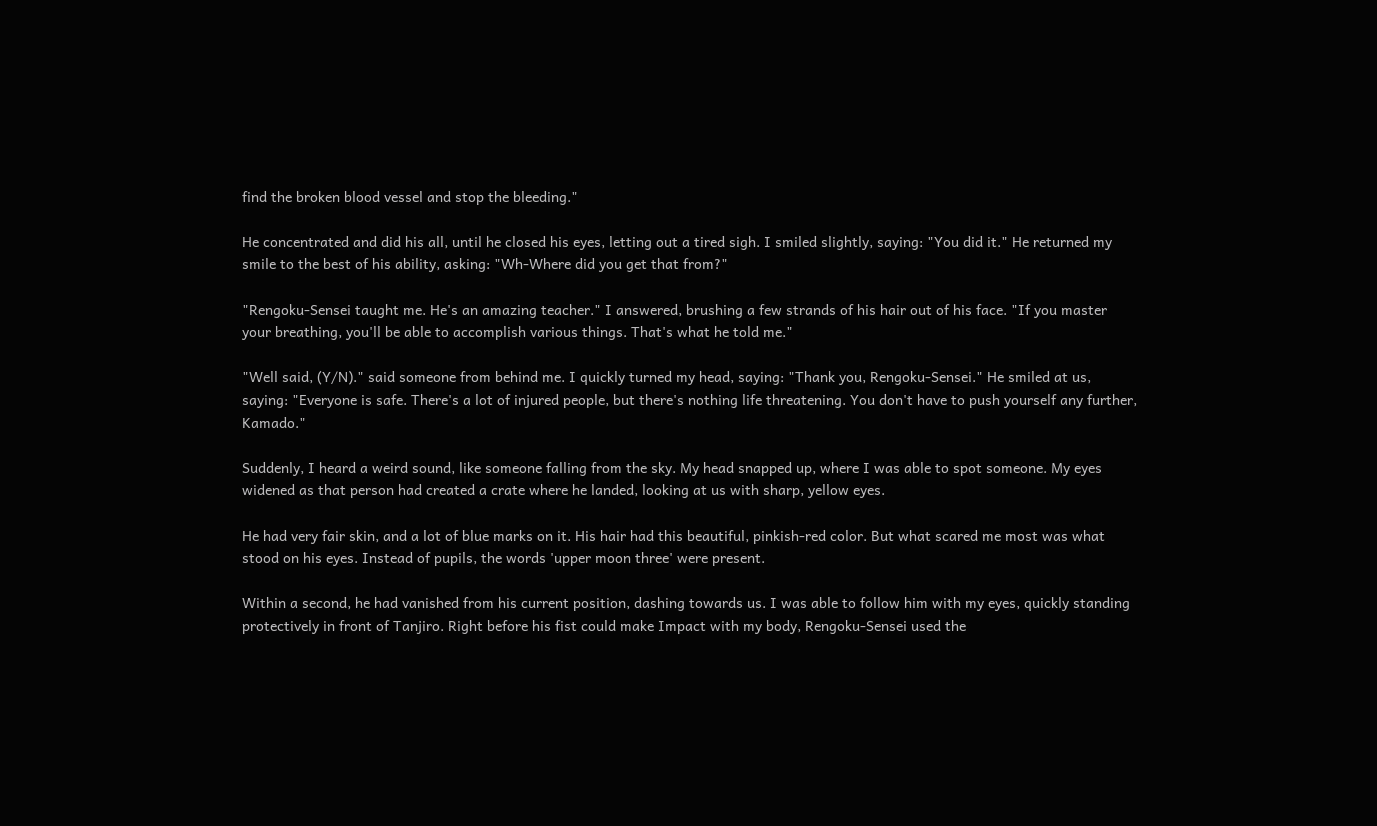find the broken blood vessel and stop the bleeding."

He concentrated and did his all, until he closed his eyes, letting out a tired sigh. I smiled slightly, saying: "You did it." He returned my smile to the best of his ability, asking: "Wh-Where did you get that from?"

"Rengoku-Sensei taught me. He's an amazing teacher." I answered, brushing a few strands of his hair out of his face. "If you master your breathing, you'll be able to accomplish various things. That's what he told me."

"Well said, (Y/N)." said someone from behind me. I quickly turned my head, saying: "Thank you, Rengoku-Sensei." He smiled at us, saying: "Everyone is safe. There's a lot of injured people, but there's nothing life threatening. You don't have to push yourself any further, Kamado."

Suddenly, I heard a weird sound, like someone falling from the sky. My head snapped up, where I was able to spot someone. My eyes widened as that person had created a crate where he landed, looking at us with sharp, yellow eyes.

He had very fair skin, and a lot of blue marks on it. His hair had this beautiful, pinkish-red color. But what scared me most was what stood on his eyes. Instead of pupils, the words 'upper moon three' were present.

Within a second, he had vanished from his current position, dashing towards us. I was able to follow him with my eyes, quickly standing protectively in front of Tanjiro. Right before his fist could make Impact with my body, Rengoku-Sensei used the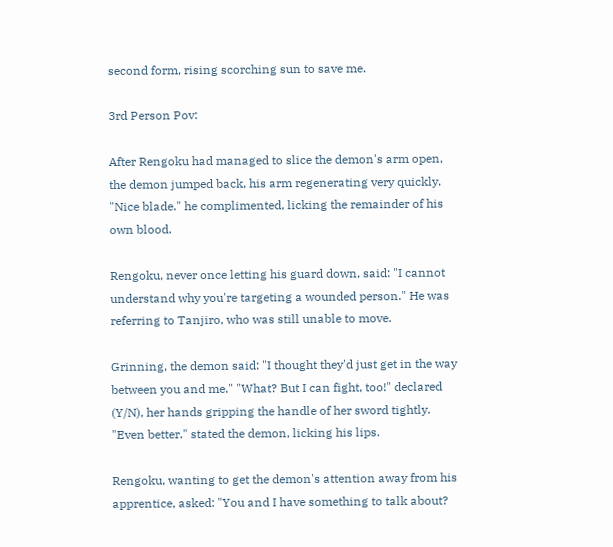second form, rising scorching sun to save me.

3rd Person Pov:

After Rengoku had managed to slice the demon's arm open, the demon jumped back, his arm regenerating very quickly. "Nice blade." he complimented, licking the remainder of his own blood.

Rengoku, never once letting his guard down, said: "I cannot understand why you're targeting a wounded person." He was referring to Tanjiro, who was still unable to move.

Grinning, the demon said: "I thought they'd just get in the way between you and me." "What? But I can fight, too!" declared (Y/N), her hands gripping the handle of her sword tightly. "Even better." stated the demon, licking his lips.

Rengoku, wanting to get the demon's attention away from his apprentice, asked: "You and I have something to talk about?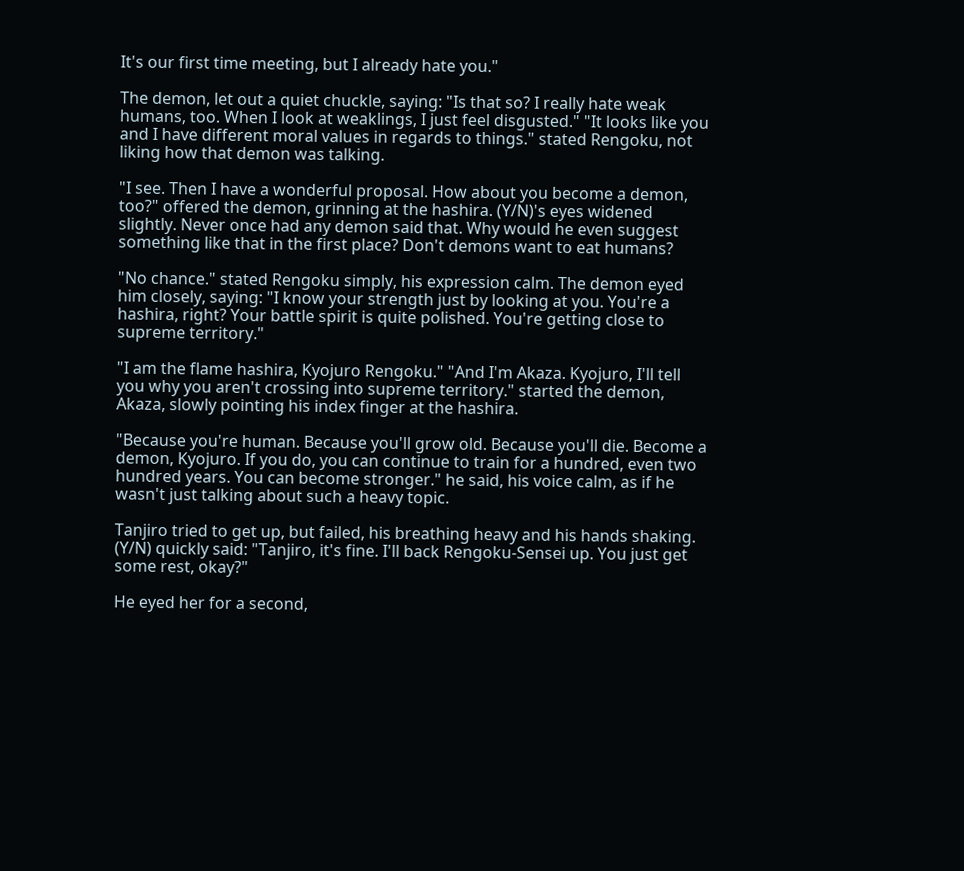It's our first time meeting, but I already hate you."

The demon, let out a quiet chuckle, saying: "Is that so? I really hate weak humans, too. When I look at weaklings, I just feel disgusted." "It looks like you and I have different moral values in regards to things." stated Rengoku, not liking how that demon was talking.

"I see. Then I have a wonderful proposal. How about you become a demon, too?" offered the demon, grinning at the hashira. (Y/N)'s eyes widened slightly. Never once had any demon said that. Why would he even suggest something like that in the first place? Don't demons want to eat humans?

"No chance." stated Rengoku simply, his expression calm. The demon eyed him closely, saying: "I know your strength just by looking at you. You're a hashira, right? Your battle spirit is quite polished. You're getting close to supreme territory."

"I am the flame hashira, Kyojuro Rengoku." "And I'm Akaza. Kyojuro, I'll tell you why you aren't crossing into supreme territory." started the demon, Akaza, slowly pointing his index finger at the hashira.

"Because you're human. Because you'll grow old. Because you'll die. Become a demon, Kyojuro. If you do, you can continue to train for a hundred, even two hundred years. You can become stronger." he said, his voice calm, as if he wasn't just talking about such a heavy topic.

Tanjiro tried to get up, but failed, his breathing heavy and his hands shaking. (Y/N) quickly said: "Tanjiro, it's fine. I'll back Rengoku-Sensei up. You just get some rest, okay?"

He eyed her for a second,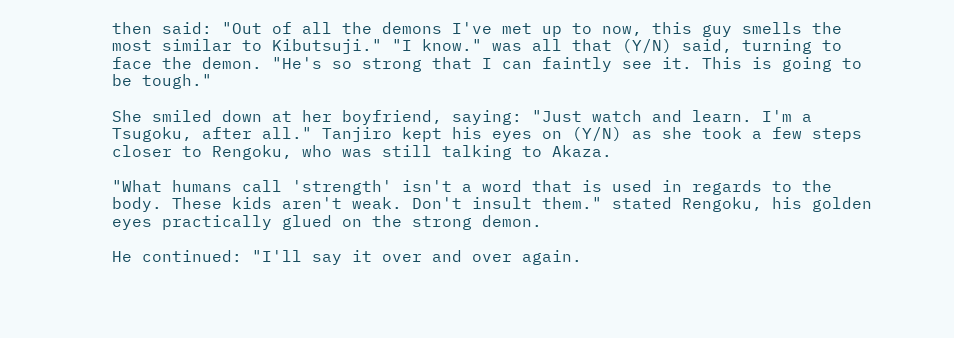then said: "Out of all the demons I've met up to now, this guy smells the most similar to Kibutsuji." "I know." was all that (Y/N) said, turning to face the demon. "He's so strong that I can faintly see it. This is going to be tough."

She smiled down at her boyfriend, saying: "Just watch and learn. I'm a Tsugoku, after all." Tanjiro kept his eyes on (Y/N) as she took a few steps closer to Rengoku, who was still talking to Akaza.

"What humans call 'strength' isn't a word that is used in regards to the body. These kids aren't weak. Don't insult them." stated Rengoku, his golden eyes practically glued on the strong demon.

He continued: "I'll say it over and over again.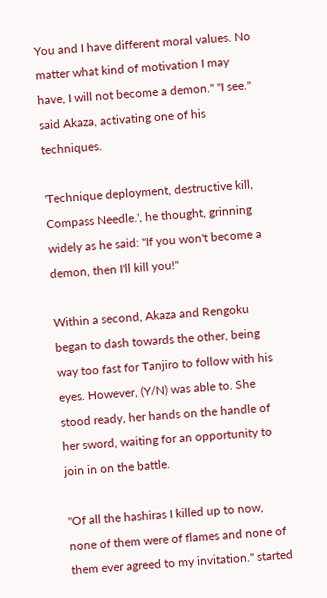You and I have different moral values. No matter what kind of motivation I may have, I will not become a demon." "I see." said Akaza, activating one of his techniques.

'Technique deployment, destructive kill, Compass Needle.', he thought, grinning widely as he said: "If you won't become a demon, then I'll kill you!"

Within a second, Akaza and Rengoku began to dash towards the other, being way too fast for Tanjiro to follow with his eyes. However, (Y/N) was able to. She stood ready, her hands on the handle of her sword, waiting for an opportunity to join in on the battle.

"Of all the hashiras I killed up to now, none of them were of flames and none of them ever agreed to my invitation." started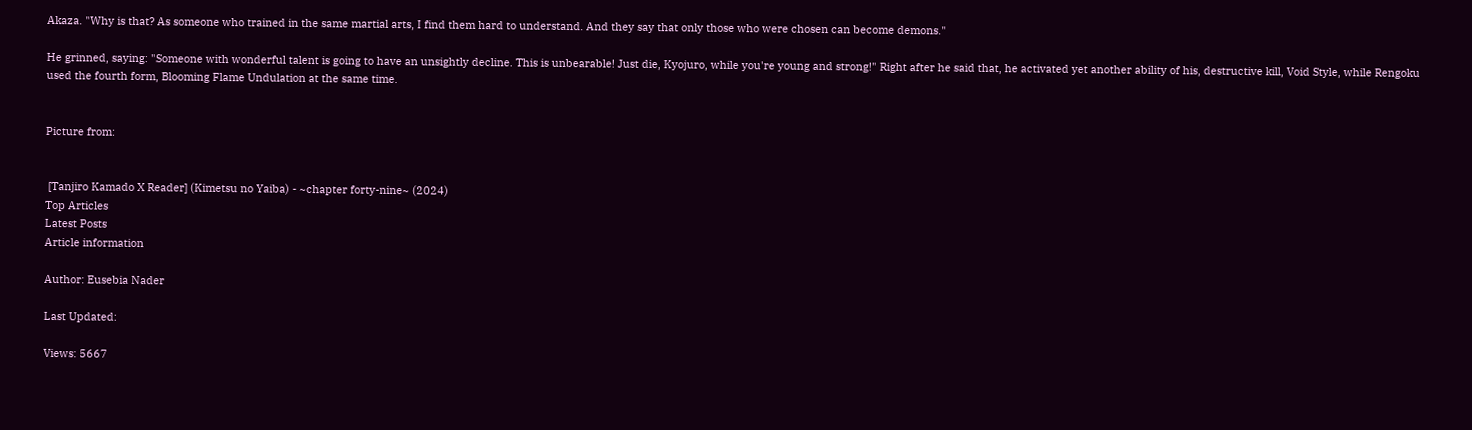Akaza. "Why is that? As someone who trained in the same martial arts, I find them hard to understand. And they say that only those who were chosen can become demons."

He grinned, saying: "Someone with wonderful talent is going to have an unsightly decline. This is unbearable! Just die, Kyojuro, while you're young and strong!" Right after he said that, he activated yet another ability of his, destructive kill, Void Style, while Rengoku used the fourth form, Blooming Flame Undulation at the same time.


Picture from:


 [Tanjiro Kamado X Reader] (Kimetsu no Yaiba) - ~chapter forty-nine~ (2024)
Top Articles
Latest Posts
Article information

Author: Eusebia Nader

Last Updated:

Views: 5667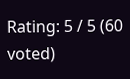Rating: 5 / 5 (60 voted)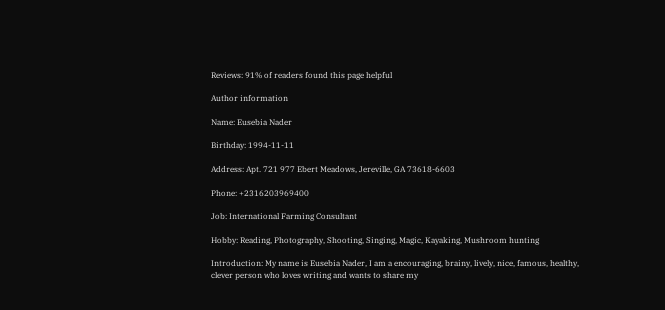Reviews: 91% of readers found this page helpful

Author information

Name: Eusebia Nader

Birthday: 1994-11-11

Address: Apt. 721 977 Ebert Meadows, Jereville, GA 73618-6603

Phone: +2316203969400

Job: International Farming Consultant

Hobby: Reading, Photography, Shooting, Singing, Magic, Kayaking, Mushroom hunting

Introduction: My name is Eusebia Nader, I am a encouraging, brainy, lively, nice, famous, healthy, clever person who loves writing and wants to share my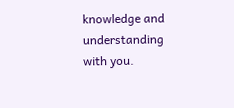knowledge and understanding with you.